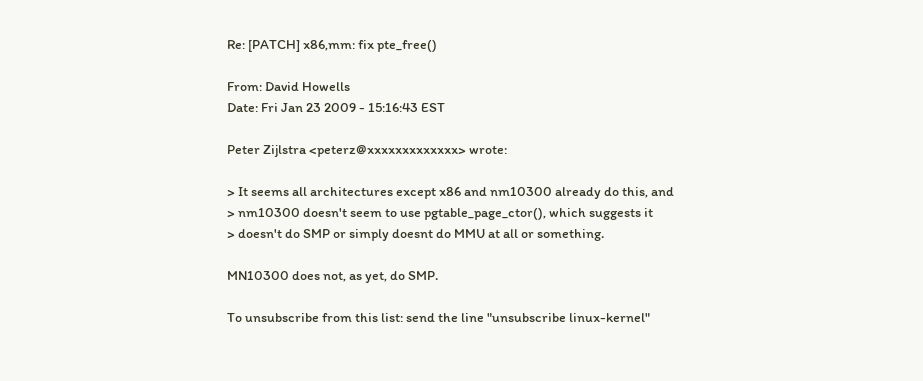Re: [PATCH] x86,mm: fix pte_free()

From: David Howells
Date: Fri Jan 23 2009 - 15:16:43 EST

Peter Zijlstra <peterz@xxxxxxxxxxxxx> wrote:

> It seems all architectures except x86 and nm10300 already do this, and
> nm10300 doesn't seem to use pgtable_page_ctor(), which suggests it
> doesn't do SMP or simply doesnt do MMU at all or something.

MN10300 does not, as yet, do SMP.

To unsubscribe from this list: send the line "unsubscribe linux-kernel"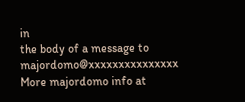in
the body of a message to majordomo@xxxxxxxxxxxxxxx
More majordomo info at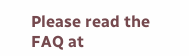Please read the FAQ at